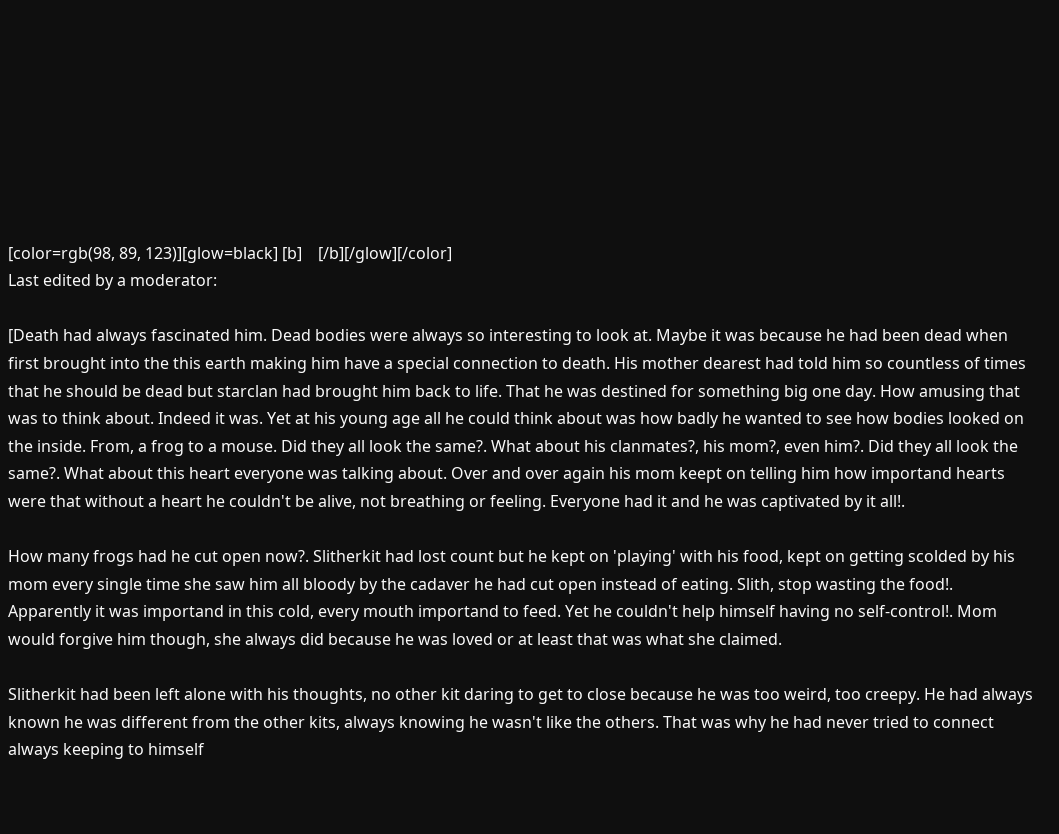[color=rgb(98, 89, 123)][glow=black] [b]    [/b][/glow][/color]
Last edited by a moderator:

[Death had always fascinated him. Dead bodies were always so interesting to look at. Maybe it was because he had been dead when first brought into the this earth making him have a special connection to death. His mother dearest had told him so countless of times that he should be dead but starclan had brought him back to life. That he was destined for something big one day. How amusing that was to think about. Indeed it was. Yet at his young age all he could think about was how badly he wanted to see how bodies looked on the inside. From, a frog to a mouse. Did they all look the same?. What about his clanmates?, his mom?, even him?. Did they all look the same?. What about this heart everyone was talking about. Over and over again his mom keept on telling him how importand hearts were that without a heart he couldn't be alive, not breathing or feeling. Everyone had it and he was captivated by it all!.

How many frogs had he cut open now?. Slitherkit had lost count but he kept on 'playing' with his food, kept on getting scolded by his mom every single time she saw him all bloody by the cadaver he had cut open instead of eating. Slith, stop wasting the food!. Apparently it was importand in this cold, every mouth importand to feed. Yet he couldn't help himself having no self-control!. Mom would forgive him though, she always did because he was loved or at least that was what she claimed.

Slitherkit had been left alone with his thoughts, no other kit daring to get to close because he was too weird, too creepy. He had always known he was different from the other kits, always knowing he wasn't like the others. That was why he had never tried to connect always keeping to himself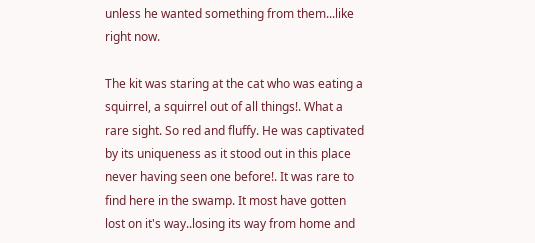unless he wanted something from them...like right now.

The kit was staring at the cat who was eating a squirrel, a squirrel out of all things!. What a rare sight. So red and fluffy. He was captivated by its uniqueness as it stood out in this place never having seen one before!. It was rare to find here in the swamp. It most have gotten lost on it's way..losing its way from home and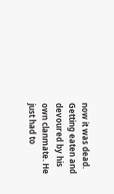now it was dead. Getting eaten and devoured by his own clanmate. He just had to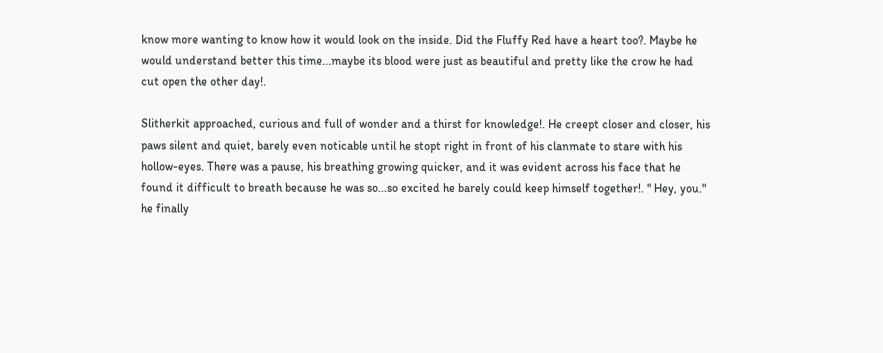know more wanting to know how it would look on the inside. Did the Fluffy Red have a heart too?. Maybe he would understand better this time...maybe its blood were just as beautiful and pretty like the crow he had cut open the other day!.

Slitherkit approached, curious and full of wonder and a thirst for knowledge!. He creept closer and closer, his paws silent and quiet, barely even noticable until he stopt right in front of his clanmate to stare with his hollow-eyes. There was a pause, his breathing growing quicker, and it was evident across his face that he found it difficult to breath because he was so...so excited he barely could keep himself together!. " Hey, you." he finally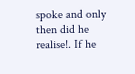spoke and only then did he realise!. If he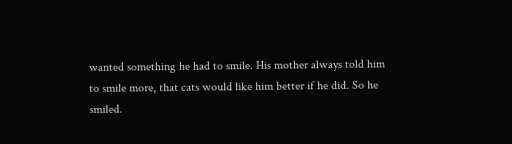wanted something he had to smile. His mother always told him to smile more, that cats would like him better if he did. So he smiled.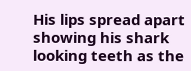His lips spread apart showing his shark looking teeth as the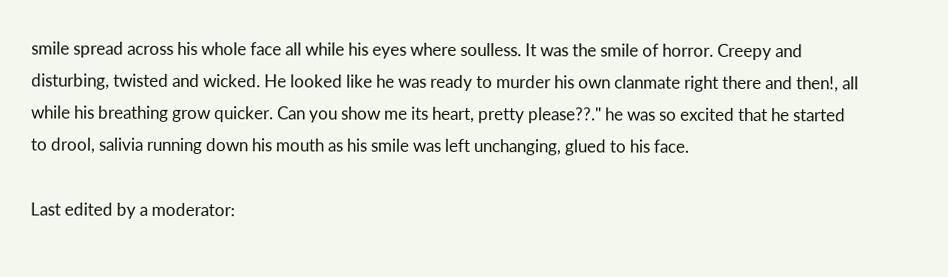smile spread across his whole face all while his eyes where soulless. It was the smile of horror. Creepy and disturbing, twisted and wicked. He looked like he was ready to murder his own clanmate right there and then!, all while his breathing grow quicker. Can you show me its heart, pretty please??." he was so excited that he started to drool, salivia running down his mouth as his smile was left unchanging, glued to his face.

Last edited by a moderator: